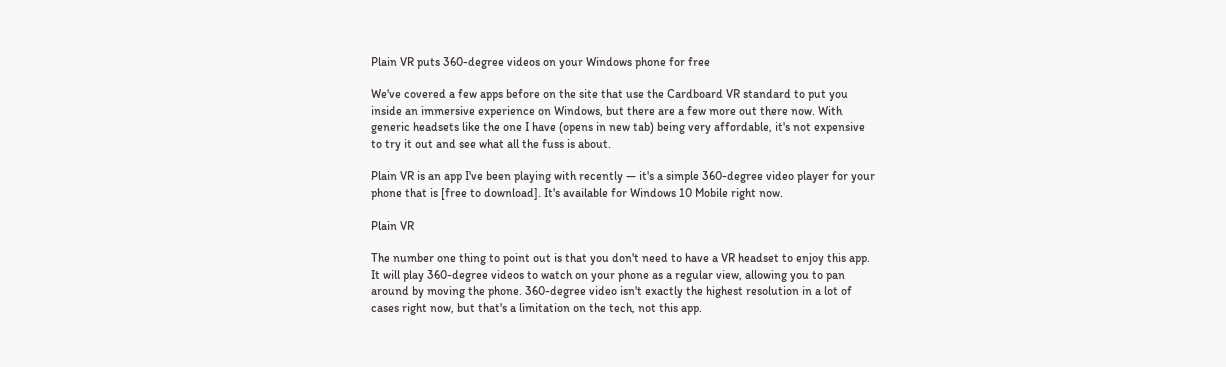Plain VR puts 360-degree videos on your Windows phone for free

We've covered a few apps before on the site that use the Cardboard VR standard to put you inside an immersive experience on Windows, but there are a few more out there now. With generic headsets like the one I have (opens in new tab) being very affordable, it's not expensive to try it out and see what all the fuss is about.

Plain VR is an app I've been playing with recently — it's a simple 360-degree video player for your phone that is [free to download]. It's available for Windows 10 Mobile right now.

Plain VR

The number one thing to point out is that you don't need to have a VR headset to enjoy this app. It will play 360-degree videos to watch on your phone as a regular view, allowing you to pan around by moving the phone. 360-degree video isn't exactly the highest resolution in a lot of cases right now, but that's a limitation on the tech, not this app.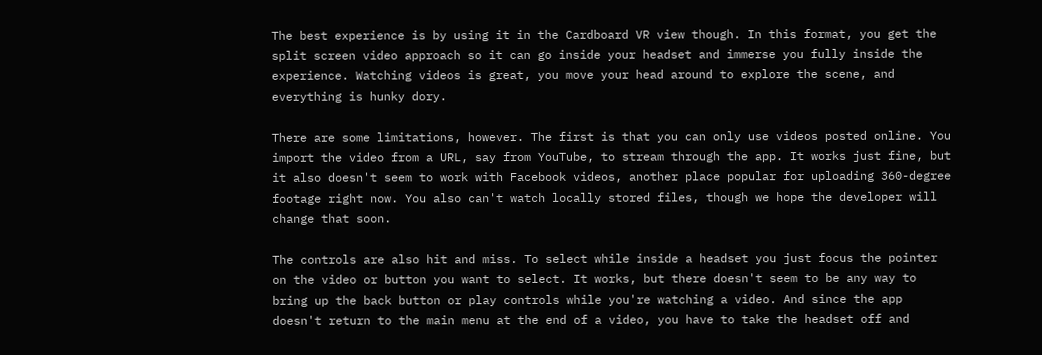The best experience is by using it in the Cardboard VR view though. In this format, you get the split screen video approach so it can go inside your headset and immerse you fully inside the experience. Watching videos is great, you move your head around to explore the scene, and everything is hunky dory.

There are some limitations, however. The first is that you can only use videos posted online. You import the video from a URL, say from YouTube, to stream through the app. It works just fine, but it also doesn't seem to work with Facebook videos, another place popular for uploading 360-degree footage right now. You also can't watch locally stored files, though we hope the developer will change that soon.

The controls are also hit and miss. To select while inside a headset you just focus the pointer on the video or button you want to select. It works, but there doesn't seem to be any way to bring up the back button or play controls while you're watching a video. And since the app doesn't return to the main menu at the end of a video, you have to take the headset off and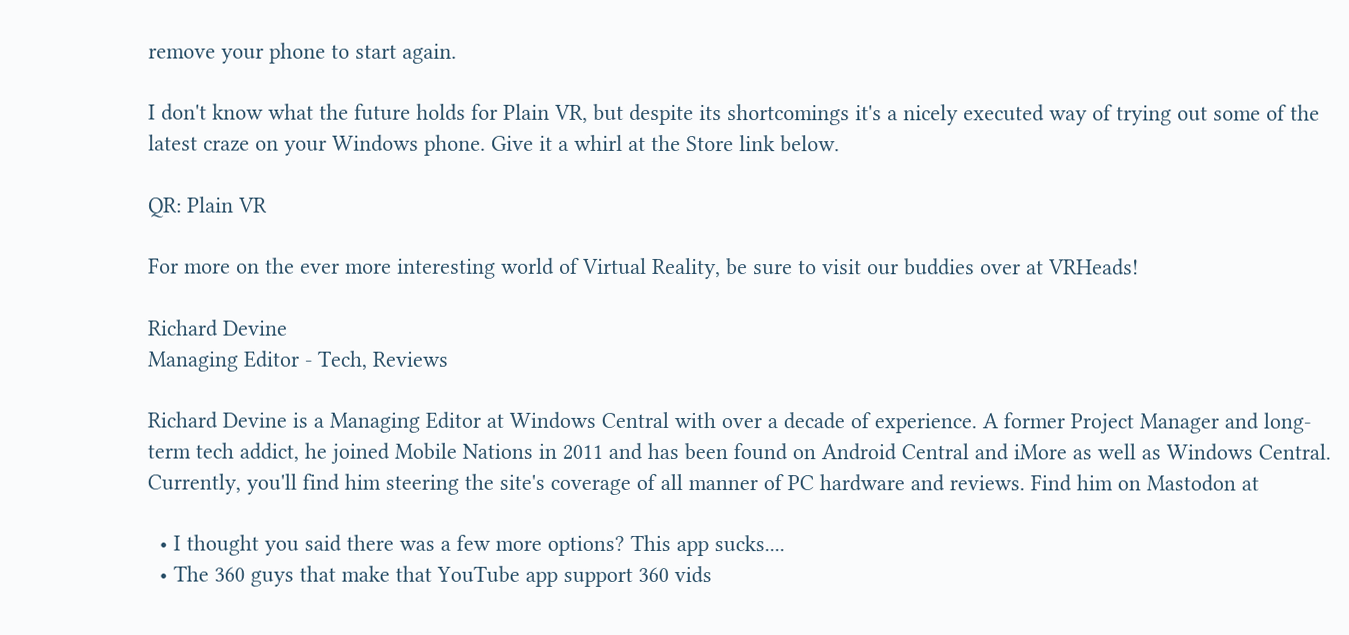remove your phone to start again.

I don't know what the future holds for Plain VR, but despite its shortcomings it's a nicely executed way of trying out some of the latest craze on your Windows phone. Give it a whirl at the Store link below.

QR: Plain VR

For more on the ever more interesting world of Virtual Reality, be sure to visit our buddies over at VRHeads!

Richard Devine
Managing Editor - Tech, Reviews

Richard Devine is a Managing Editor at Windows Central with over a decade of experience. A former Project Manager and long-term tech addict, he joined Mobile Nations in 2011 and has been found on Android Central and iMore as well as Windows Central. Currently, you'll find him steering the site's coverage of all manner of PC hardware and reviews. Find him on Mastodon at

  • I thought you said there was a few more options? This app sucks....
  • The 360 guys that make that YouTube app support 360 vids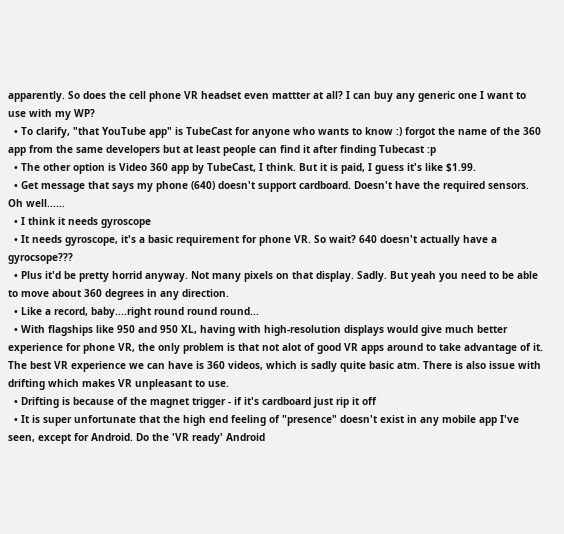apparently. So does the cell phone VR headset even mattter at all? I can buy any generic one I want to use with my WP?
  • To clarify, "that YouTube app" is TubeCast for anyone who wants to know :) forgot the name of the 360 app from the same developers but at least people can find it after finding Tubecast :p
  • The other option is Video 360 app by TubeCast, I think. But it is paid, I guess it's like $1.99.
  • Get message that says my phone (640) doesn't support cardboard. Doesn't have the required sensors. Oh well......
  • I think it needs gyroscope
  • It needs gyroscope, it's a basic requirement for phone VR. So wait? 640 doesn't actually have a gyrocsope???
  • Plus it'd be pretty horrid anyway. Not many pixels on that display. Sadly. But yeah you need to be able to move about 360 degrees in any direction.
  • Like a record, baby....right round round round...
  • With flagships like 950 and 950 XL, having with high-resolution displays would give much better experience for phone VR, the only problem is that not alot of good VR apps around to take advantage of it. The best VR experience we can have is 360 videos, which is sadly quite basic atm. There is also issue with drifting which makes VR unpleasant to use.
  • Drifting is because of the magnet trigger - if it's cardboard just rip it off
  • It is super unfortunate that the high end feeling of "presence" doesn't exist in any mobile app I've seen, except for Android. Do the 'VR ready' Android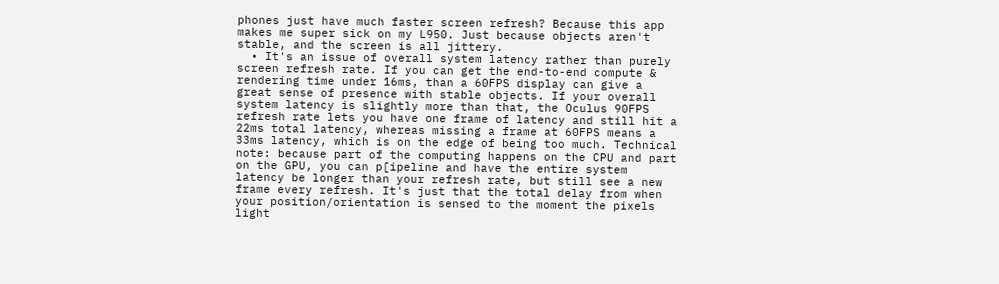phones just have much faster screen refresh? Because this app makes me super sick on my L950. Just because objects aren't stable, and the screen is all jittery.
  • It's an issue of overall system latency rather than purely screen refresh rate. If you can get the end-to-end compute & rendering time under 16ms, than a 60FPS display can give a great sense of presence with stable objects. If your overall system latency is slightly more than that, the Oculus 90FPS refresh rate lets you have one frame of latency and still hit a 22ms total latency, whereas missing a frame at 60FPS means a 33ms latency, which is on the edge of being too much. Technical note: because part of the computing happens on the CPU and part on the GPU, you can p[ipeline and have the entire system latency be longer than your refresh rate, but still see a new frame every refresh. It's just that the total delay from when your position/orientation is sensed to the moment the pixels light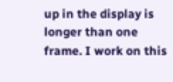up in the display is longer than one frame. I work on this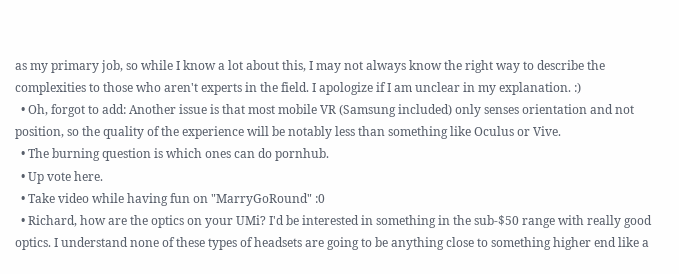as my primary job, so while I know a lot about this, I may not always know the right way to describe the complexities to those who aren't experts in the field. I apologize if I am unclear in my explanation. :)
  • Oh, forgot to add: Another issue is that most mobile VR (Samsung included) only senses orientation and not position, so the quality of the experience will be notably less than something like Oculus or Vive.
  • The burning question is which ones can do pornhub.
  • Up vote here.
  • Take video while having fun on "MarryGoRound" :0
  • Richard, how are the optics on your UMi? I'd be interested in something in the sub-$50 range with really good optics. I understand none of these types of headsets are going to be anything close to something higher end like a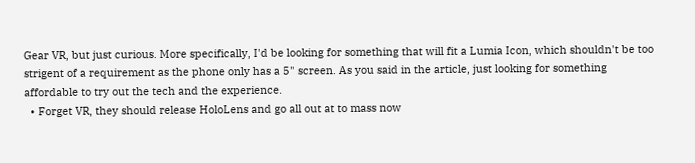Gear VR, but just curious. More specifically, I'd be looking for something that will fit a Lumia Icon, which shouldn't be too strigent of a requirement as the phone only has a 5" screen. As you said in the article, just looking for something affordable to try out the tech and the experience.
  • Forget VR, they should release HoloLens and go all out at to mass now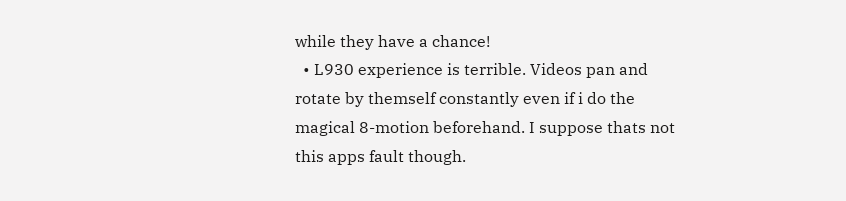while they have a chance!
  • L930 experience is terrible. Videos pan and rotate by themself constantly even if i do the magical 8-motion beforehand. I suppose thats not this apps fault though.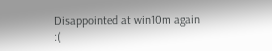Disappointed at win10m again :(